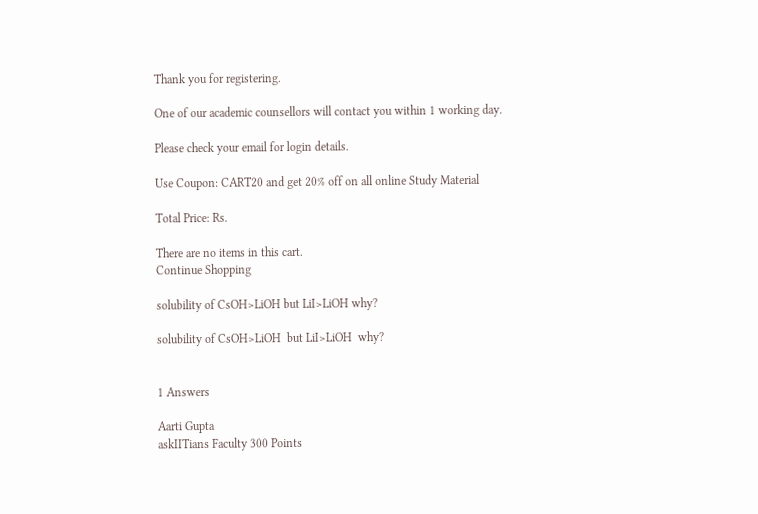Thank you for registering.

One of our academic counsellors will contact you within 1 working day.

Please check your email for login details.

Use Coupon: CART20 and get 20% off on all online Study Material

Total Price: Rs.

There are no items in this cart.
Continue Shopping

solubility of CsOH>LiOH but LiI>LiOH why?

solubility of CsOH>LiOH  but LiI>LiOH  why?


1 Answers

Aarti Gupta
askIITians Faculty 300 Points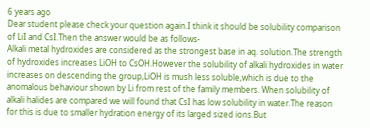6 years ago
Dear student please check your question again.I think it should be solubility comparison of LiI and CsI.Then the answer would be as follows-
Alkali metal hydroxides are considered as the strongest base in aq. solution.The strength of hydroxides increases LiOH to CsOH.However the solubility of alkali hydroxides in water increases on descending the group,LiOH is mush less soluble,which is due to the anomalous behaviour shown by Li from rest of the family members. When solubility of alkali halides are compared we will found that CsI has low solubility in water.The reason for this is due to smaller hydration energy of its larged sized ions.But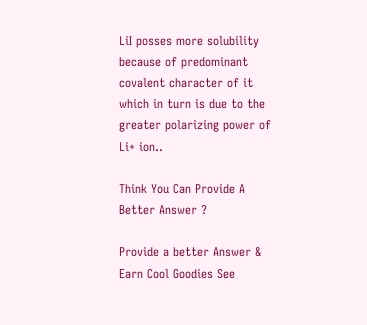LiI posses more solubility because of predominant covalent character of it which in turn is due to the greater polarizing power of Li+ ion..

Think You Can Provide A Better Answer ?

Provide a better Answer & Earn Cool Goodies See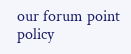our forum point policy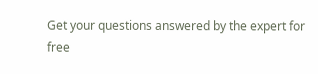Get your questions answered by the expert for free